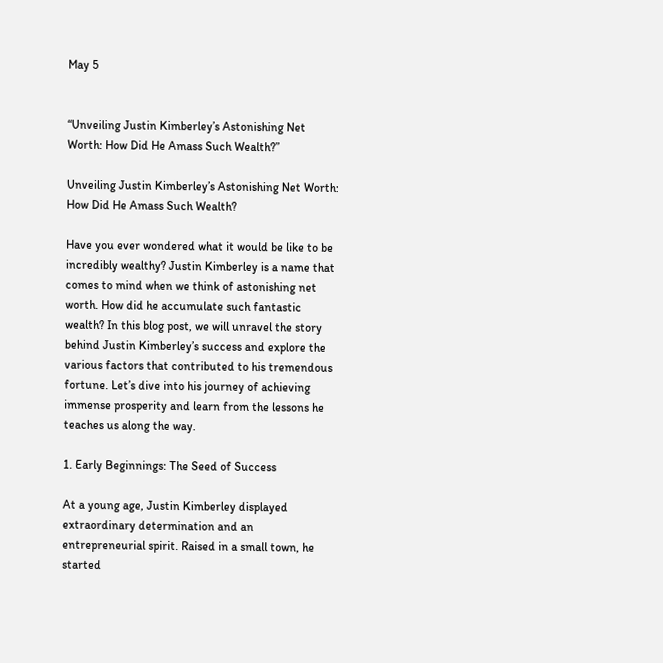May 5


“Unveiling Justin Kimberley’s Astonishing Net Worth: How Did He Amass Such Wealth?”

Unveiling Justin Kimberley’s Astonishing Net Worth: How Did He Amass Such Wealth?

Have you ever wondered what it would be like to be incredibly wealthy? Justin Kimberley is a name that comes to mind when we think of astonishing net worth. How did he accumulate such fantastic wealth? In this blog post, we will unravel the story behind Justin Kimberley’s success and explore the various factors that contributed to his tremendous fortune. Let’s dive into his journey of achieving immense prosperity and learn from the lessons he teaches us along the way.

1. Early Beginnings: The Seed of Success

At a young age, Justin Kimberley displayed extraordinary determination and an entrepreneurial spirit. Raised in a small town, he started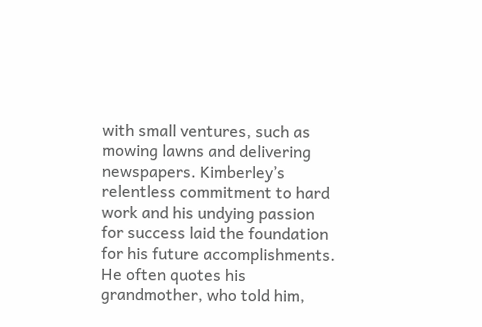with small ventures, such as mowing lawns and delivering newspapers. Kimberley’s relentless commitment to hard work and his undying passion for success laid the foundation for his future accomplishments. He often quotes his grandmother, who told him,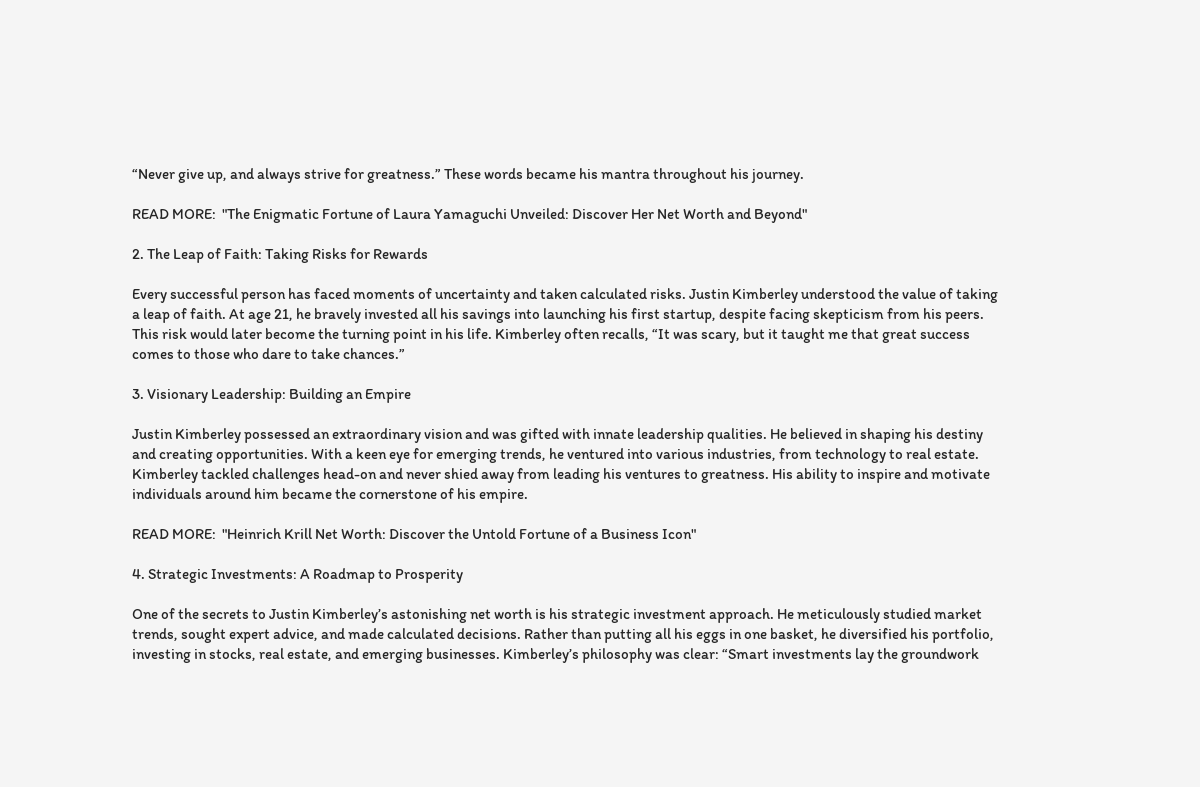“Never give up, and always strive for greatness.” These words became his mantra throughout his journey.

READ MORE:  "The Enigmatic Fortune of Laura Yamaguchi Unveiled: Discover Her Net Worth and Beyond"

2. The Leap of Faith: Taking Risks for Rewards

Every successful person has faced moments of uncertainty and taken calculated risks. Justin Kimberley understood the value of taking a leap of faith. At age 21, he bravely invested all his savings into launching his first startup, despite facing skepticism from his peers. This risk would later become the turning point in his life. Kimberley often recalls, “It was scary, but it taught me that great success comes to those who dare to take chances.”

3. Visionary Leadership: Building an Empire

Justin Kimberley possessed an extraordinary vision and was gifted with innate leadership qualities. He believed in shaping his destiny and creating opportunities. With a keen eye for emerging trends, he ventured into various industries, from technology to real estate. Kimberley tackled challenges head-on and never shied away from leading his ventures to greatness. His ability to inspire and motivate individuals around him became the cornerstone of his empire.

READ MORE:  "Heinrich Krill Net Worth: Discover the Untold Fortune of a Business Icon"

4. Strategic Investments: A Roadmap to Prosperity

One of the secrets to Justin Kimberley’s astonishing net worth is his strategic investment approach. He meticulously studied market trends, sought expert advice, and made calculated decisions. Rather than putting all his eggs in one basket, he diversified his portfolio, investing in stocks, real estate, and emerging businesses. Kimberley’s philosophy was clear: “Smart investments lay the groundwork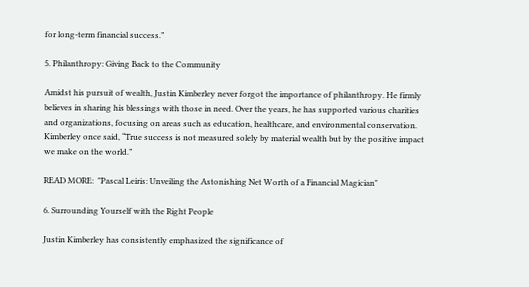for long-term financial success.”

5. Philanthropy: Giving Back to the Community

Amidst his pursuit of wealth, Justin Kimberley never forgot the importance of philanthropy. He firmly believes in sharing his blessings with those in need. Over the years, he has supported various charities and organizations, focusing on areas such as education, healthcare, and environmental conservation. Kimberley once said, “True success is not measured solely by material wealth but by the positive impact we make on the world.”

READ MORE:  "Pascal Leiris: Unveiling the Astonishing Net Worth of a Financial Magician"

6. Surrounding Yourself with the Right People

Justin Kimberley has consistently emphasized the significance of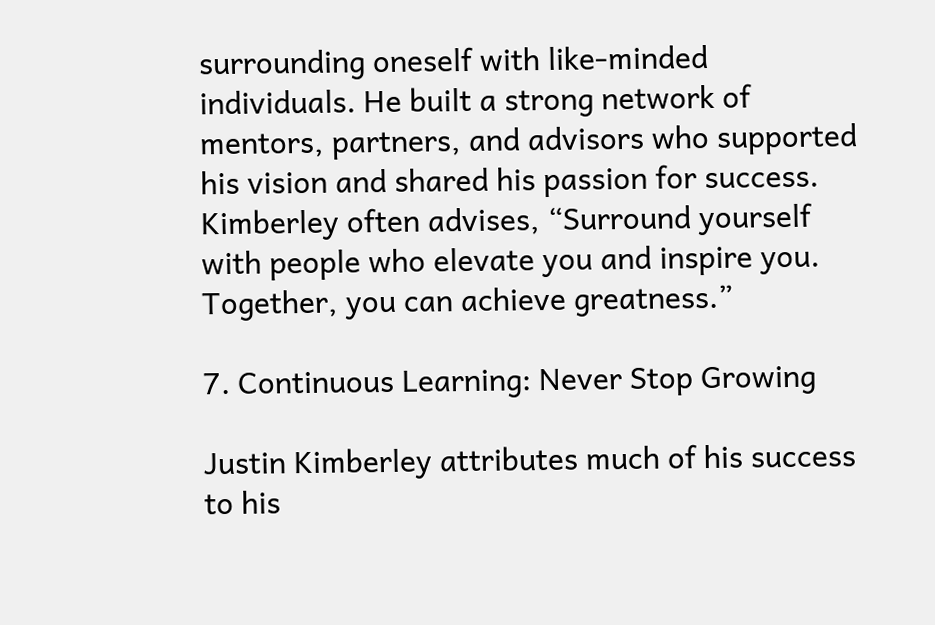surrounding oneself with like-minded individuals. He built a strong network of mentors, partners, and advisors who supported his vision and shared his passion for success. Kimberley often advises, “Surround yourself with people who elevate you and inspire you. Together, you can achieve greatness.”

7. Continuous Learning: Never Stop Growing

Justin Kimberley attributes much of his success to his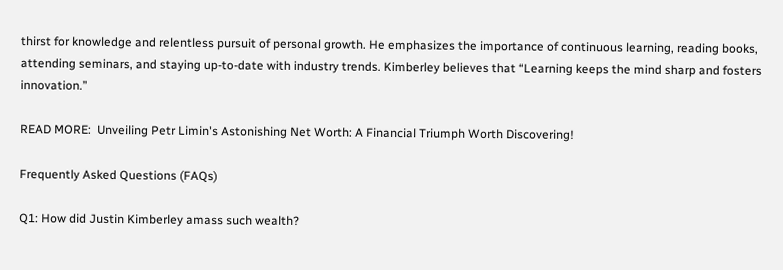thirst for knowledge and relentless pursuit of personal growth. He emphasizes the importance of continuous learning, reading books, attending seminars, and staying up-to-date with industry trends. Kimberley believes that “Learning keeps the mind sharp and fosters innovation.”

READ MORE:  Unveiling Petr Limin's Astonishing Net Worth: A Financial Triumph Worth Discovering!

Frequently Asked Questions (FAQs)

Q1: How did Justin Kimberley amass such wealth?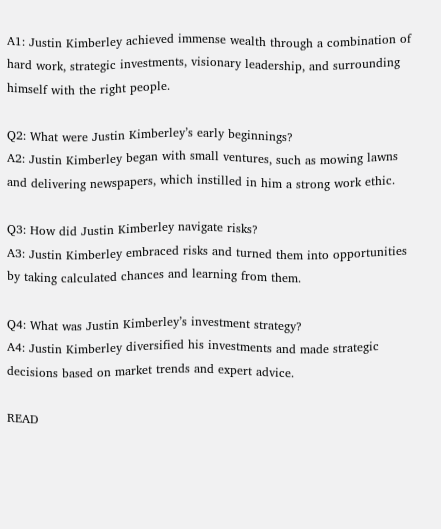A1: Justin Kimberley achieved immense wealth through a combination of hard work, strategic investments, visionary leadership, and surrounding himself with the right people.

Q2: What were Justin Kimberley’s early beginnings?
A2: Justin Kimberley began with small ventures, such as mowing lawns and delivering newspapers, which instilled in him a strong work ethic.

Q3: How did Justin Kimberley navigate risks?
A3: Justin Kimberley embraced risks and turned them into opportunities by taking calculated chances and learning from them.

Q4: What was Justin Kimberley’s investment strategy?
A4: Justin Kimberley diversified his investments and made strategic decisions based on market trends and expert advice.

READ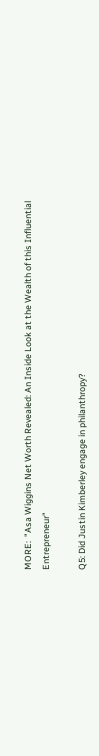MORE:  "Asa Wiggins Net Worth Revealed: An Inside Look at the Wealth of this Influential Entrepreneur"

Q5: Did Justin Kimberley engage in philanthropy?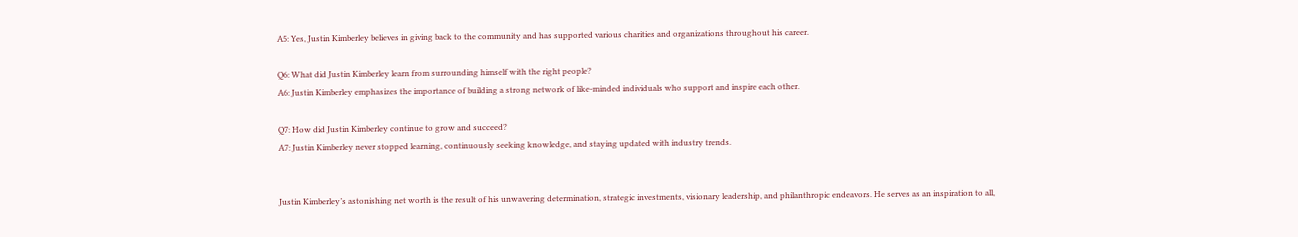A5: Yes, Justin Kimberley believes in giving back to the community and has supported various charities and organizations throughout his career.

Q6: What did Justin Kimberley learn from surrounding himself with the right people?
A6: Justin Kimberley emphasizes the importance of building a strong network of like-minded individuals who support and inspire each other.

Q7: How did Justin Kimberley continue to grow and succeed?
A7: Justin Kimberley never stopped learning, continuously seeking knowledge, and staying updated with industry trends.


Justin Kimberley’s astonishing net worth is the result of his unwavering determination, strategic investments, visionary leadership, and philanthropic endeavors. He serves as an inspiration to all,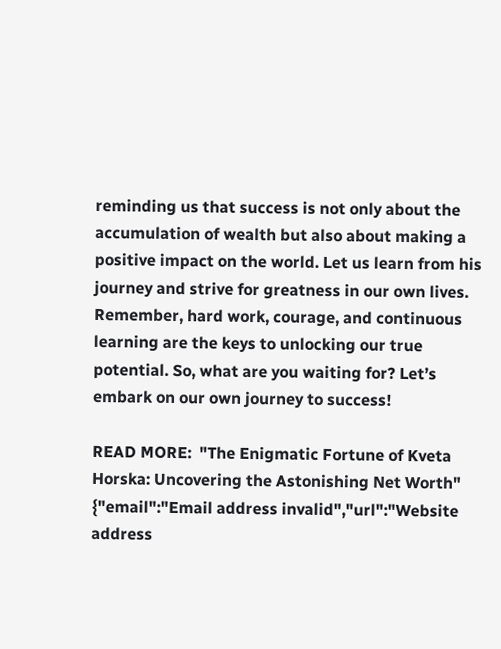reminding us that success is not only about the accumulation of wealth but also about making a positive impact on the world. Let us learn from his journey and strive for greatness in our own lives. Remember, hard work, courage, and continuous learning are the keys to unlocking our true potential. So, what are you waiting for? Let’s embark on our own journey to success!

READ MORE:  "The Enigmatic Fortune of Kveta Horska: Uncovering the Astonishing Net Worth"
{"email":"Email address invalid","url":"Website address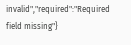invalid","required":"Required field missing"}